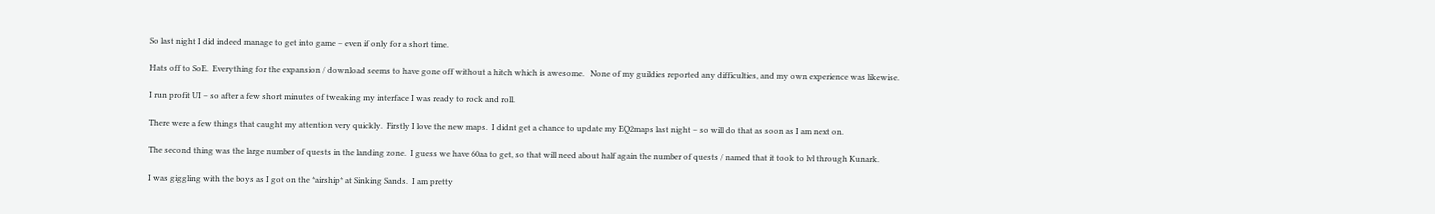So last night I did indeed manage to get into game – even if only for a short time.

Hats off to SoE.  Everything for the expansion / download seems to have gone off without a hitch which is awesome.   None of my guildies reported any difficulties, and my own experience was likewise.

I run profit UI – so after a few short minutes of tweaking my interface I was ready to rock and roll.

There were a few things that caught my attention very quickly.  Firstly I love the new maps.  I didnt get a chance to update my EQ2maps last night – so will do that as soon as I am next on.

The second thing was the large number of quests in the landing zone.  I guess we have 60aa to get, so that will need about half again the number of quests / named that it took to lvl through Kunark.

I was giggling with the boys as I got on the *airship* at Sinking Sands.  I am pretty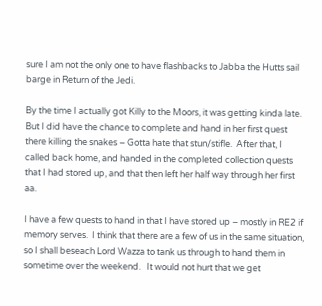sure I am not the only one to have flashbacks to Jabba the Hutts sail barge in Return of the Jedi.

By the time I actually got Killy to the Moors, it was getting kinda late.  But I did have the chance to complete and hand in her first quest there killing the snakes – Gotta hate that stun/stifle.  After that, I called back home, and handed in the completed collection quests that I had stored up, and that then left her half way through her first aa.

I have a few quests to hand in that I have stored up – mostly in RE2 if memory serves.  I think that there are a few of us in the same situation, so I shall beseach Lord Wazza to tank us through to hand them in sometime over the weekend.   It would not hurt that we get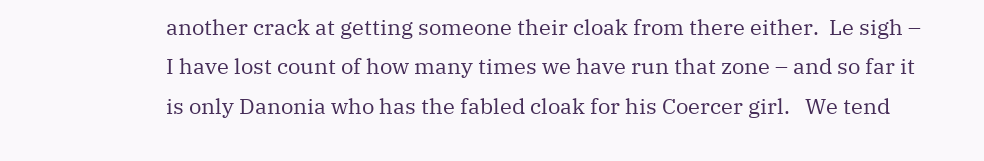another crack at getting someone their cloak from there either.  Le sigh – I have lost count of how many times we have run that zone – and so far it is only Danonia who has the fabled cloak for his Coercer girl.   We tend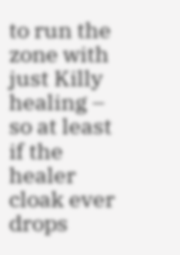to run the zone with just Killy healing – so at least if the healer cloak ever drops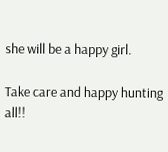she will be a happy girl.

Take care and happy hunting all!!